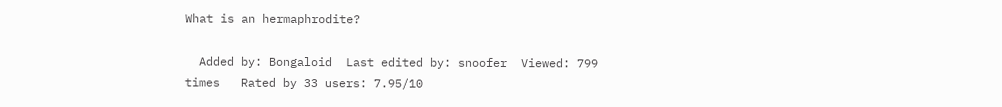What is an hermaphrodite?

  Added by: Bongaloid  Last edited by: snoofer  Viewed: 799 times   Rated by 33 users: 7.95/10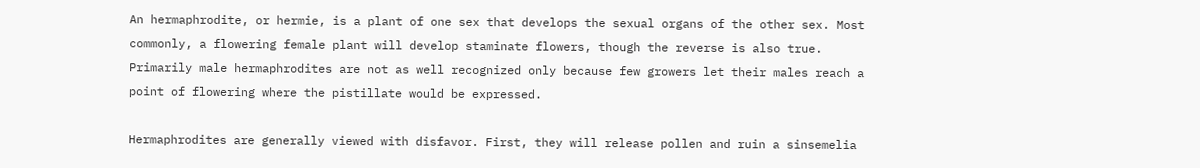An hermaphrodite, or hermie, is a plant of one sex that develops the sexual organs of the other sex. Most commonly, a flowering female plant will develop staminate flowers, though the reverse is also true. Primarily male hermaphrodites are not as well recognized only because few growers let their males reach a point of flowering where the pistillate would be expressed.

Hermaphrodites are generally viewed with disfavor. First, they will release pollen and ruin a sinsemelia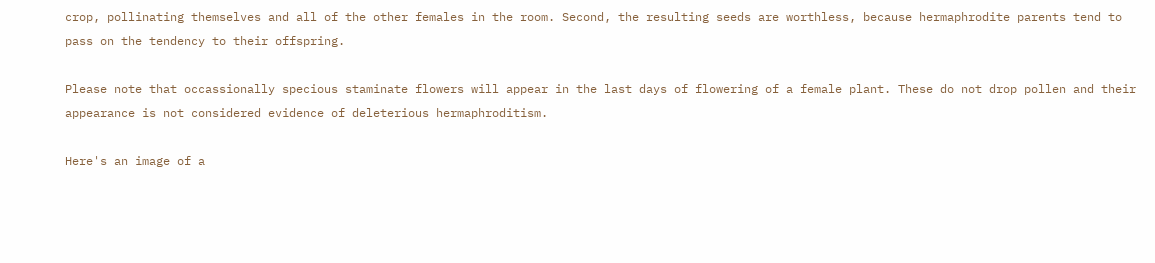crop, pollinating themselves and all of the other females in the room. Second, the resulting seeds are worthless, because hermaphrodite parents tend to pass on the tendency to their offspring.

Please note that occassionally specious staminate flowers will appear in the last days of flowering of a female plant. These do not drop pollen and their appearance is not considered evidence of deleterious hermaphroditism.

Here's an image of a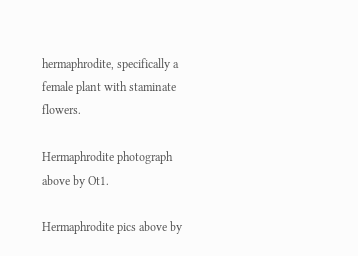hermaphrodite, specifically a female plant with staminate flowers.

Hermaphrodite photograph above by Ot1.

Hermaphrodite pics above by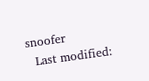snoofer
  Last modified: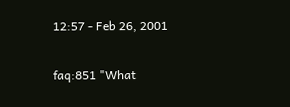12:57 - Feb 26, 2001

faq:851 "What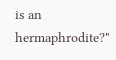is an hermaphrodite?"